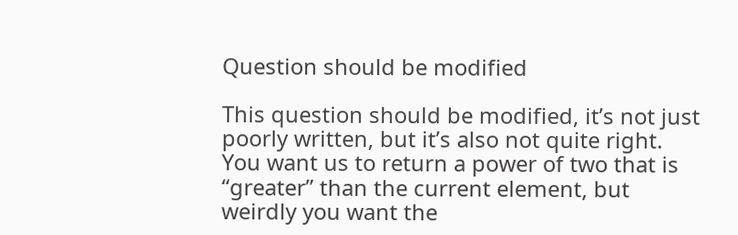Question should be modified

This question should be modified, it’s not just poorly written, but it’s also not quite right.
You want us to return a power of two that is “greater” than the current element, but weirdly you want the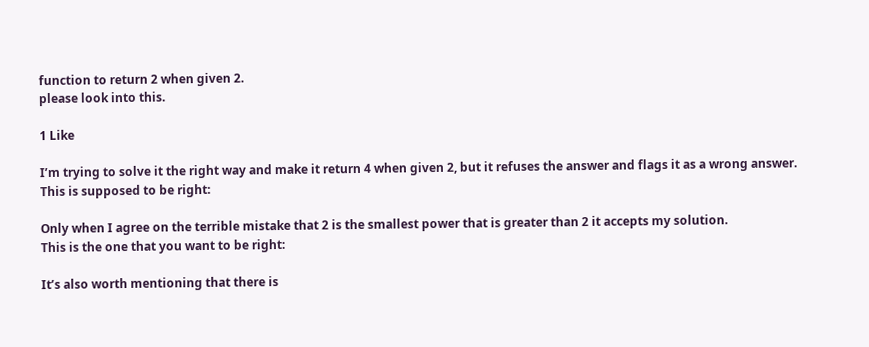function to return 2 when given 2.
please look into this.

1 Like

I’m trying to solve it the right way and make it return 4 when given 2, but it refuses the answer and flags it as a wrong answer.
This is supposed to be right:

Only when I agree on the terrible mistake that 2 is the smallest power that is greater than 2 it accepts my solution.
This is the one that you want to be right:

It’s also worth mentioning that there is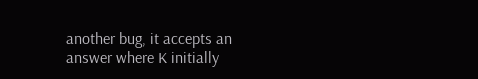another bug, it accepts an answer where K initially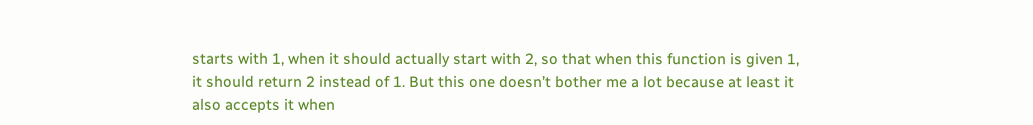starts with 1, when it should actually start with 2, so that when this function is given 1, it should return 2 instead of 1. But this one doesn’t bother me a lot because at least it also accepts it when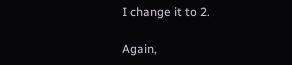I change it to 2.

Again,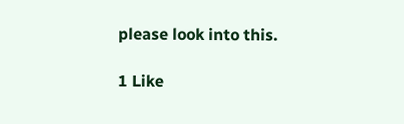please look into this.

1 Like